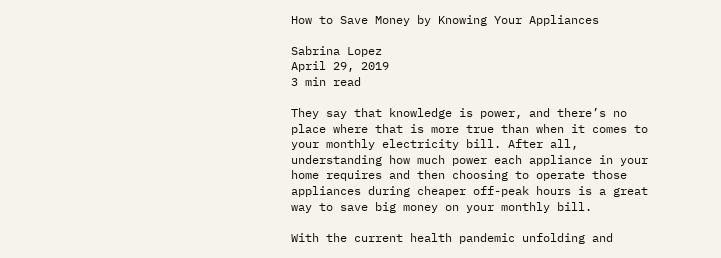How to Save Money by Knowing Your Appliances

Sabrina Lopez
April 29, 2019
3 min read

They say that knowledge is power, and there’s no place where that is more true than when it comes to your monthly electricity bill. After all, understanding how much power each appliance in your home requires and then choosing to operate those appliances during cheaper off-peak hours is a great way to save big money on your monthly bill.

With the current health pandemic unfolding and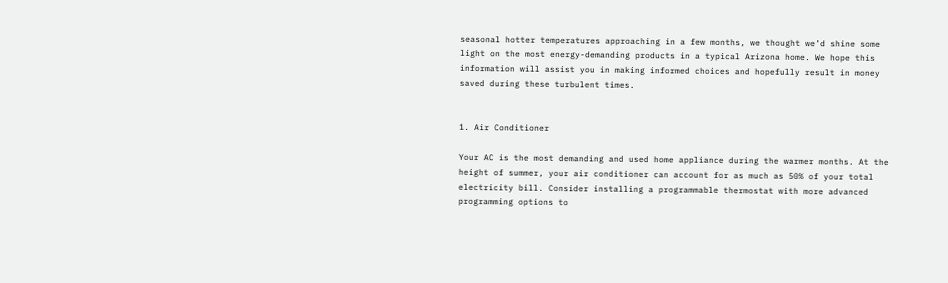seasonal hotter temperatures approaching in a few months, we thought we’d shine some light on the most energy-demanding products in a typical Arizona home. We hope this information will assist you in making informed choices and hopefully result in money saved during these turbulent times.


1. Air Conditioner

Your AC is the most demanding and used home appliance during the warmer months. At the height of summer, your air conditioner can account for as much as 50% of your total electricity bill. Consider installing a programmable thermostat with more advanced programming options to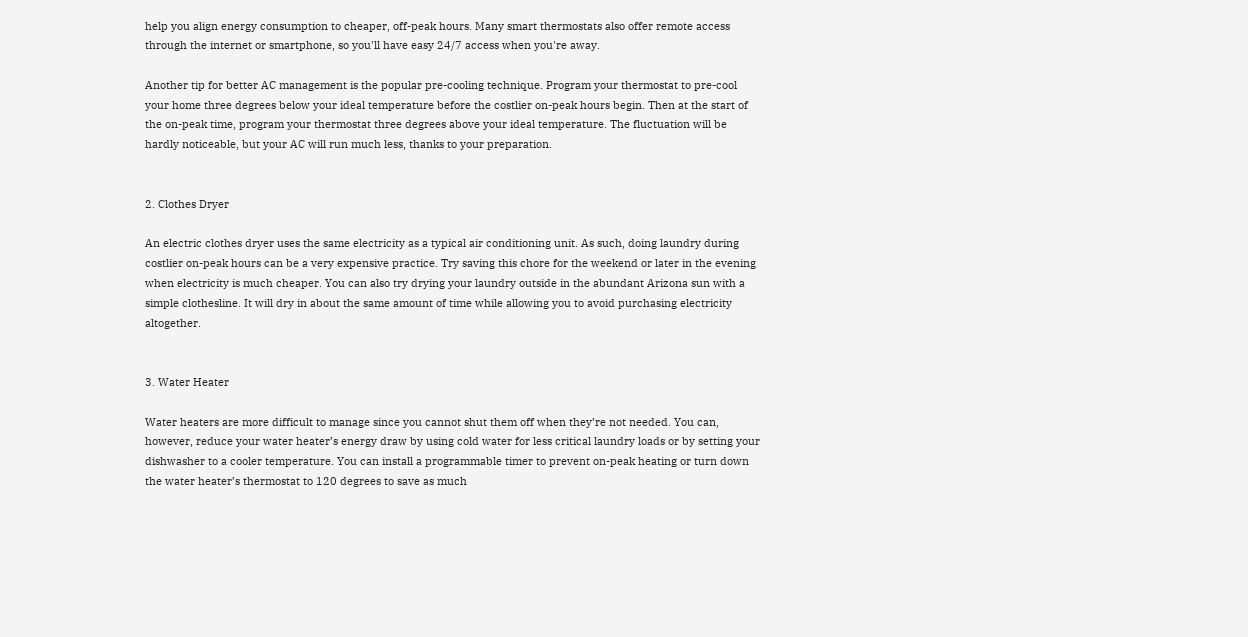help you align energy consumption to cheaper, off-peak hours. Many smart thermostats also offer remote access through the internet or smartphone, so you'll have easy 24/7 access when you're away.

Another tip for better AC management is the popular pre-cooling technique. Program your thermostat to pre-cool your home three degrees below your ideal temperature before the costlier on-peak hours begin. Then at the start of the on-peak time, program your thermostat three degrees above your ideal temperature. The fluctuation will be hardly noticeable, but your AC will run much less, thanks to your preparation.


2. Clothes Dryer

An electric clothes dryer uses the same electricity as a typical air conditioning unit. As such, doing laundry during costlier on-peak hours can be a very expensive practice. Try saving this chore for the weekend or later in the evening when electricity is much cheaper. You can also try drying your laundry outside in the abundant Arizona sun with a simple clothesline. It will dry in about the same amount of time while allowing you to avoid purchasing electricity altogether.


3. Water Heater

Water heaters are more difficult to manage since you cannot shut them off when they’re not needed. You can, however, reduce your water heater’s energy draw by using cold water for less critical laundry loads or by setting your dishwasher to a cooler temperature. You can install a programmable timer to prevent on-peak heating or turn down the water heater’s thermostat to 120 degrees to save as much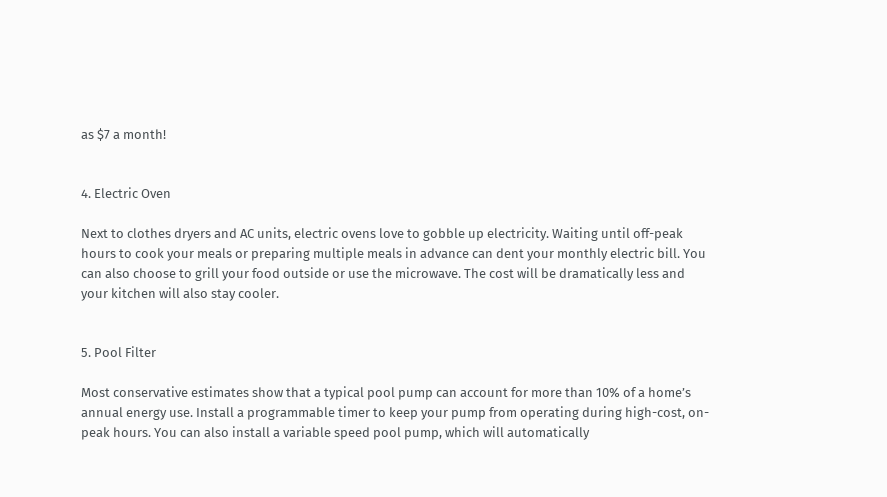as $7 a month!


4. Electric Oven

Next to clothes dryers and AC units, electric ovens love to gobble up electricity. Waiting until off-peak hours to cook your meals or preparing multiple meals in advance can dent your monthly electric bill. You can also choose to grill your food outside or use the microwave. The cost will be dramatically less and your kitchen will also stay cooler.


5. Pool Filter

Most conservative estimates show that a typical pool pump can account for more than 10% of a home’s annual energy use. Install a programmable timer to keep your pump from operating during high-cost, on-peak hours. You can also install a variable speed pool pump, which will automatically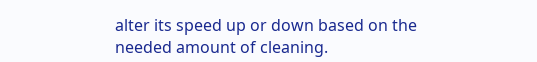alter its speed up or down based on the needed amount of cleaning.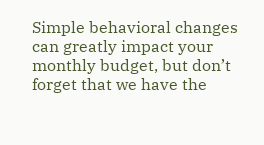Simple behavioral changes can greatly impact your monthly budget, but don’t forget that we have the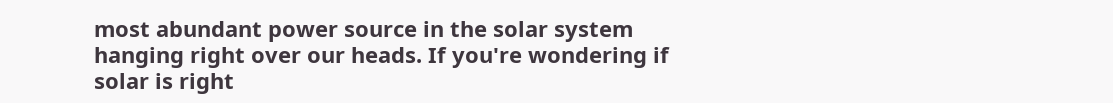most abundant power source in the solar system hanging right over our heads. If you're wondering if solar is right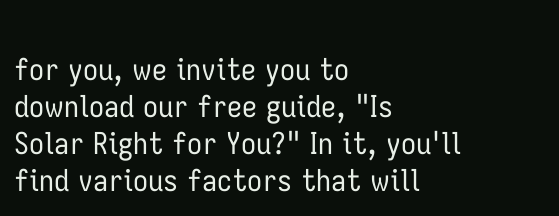for you, we invite you to download our free guide, "Is Solar Right for You?" In it, you'll find various factors that will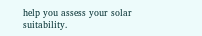help you assess your solar suitability.